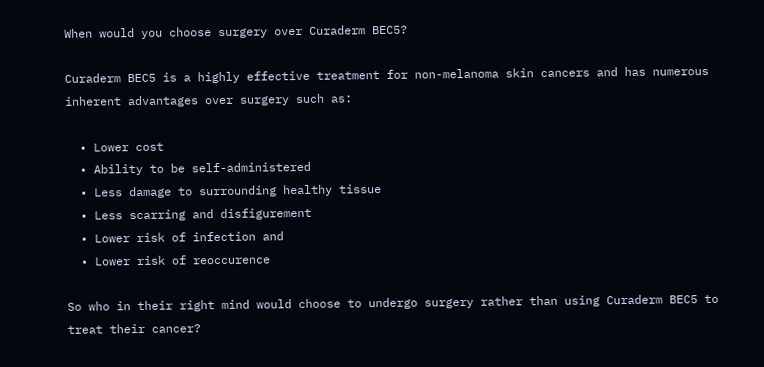When would you choose surgery over Curaderm BEC5?

Curaderm BEC5 is a highly effective treatment for non-melanoma skin cancers and has numerous inherent advantages over surgery such as:

  • Lower cost
  • Ability to be self-administered
  • Less damage to surrounding healthy tissue
  • Less scarring and disfigurement
  • Lower risk of infection and
  • Lower risk of reoccurence

So who in their right mind would choose to undergo surgery rather than using Curaderm BEC5 to treat their cancer?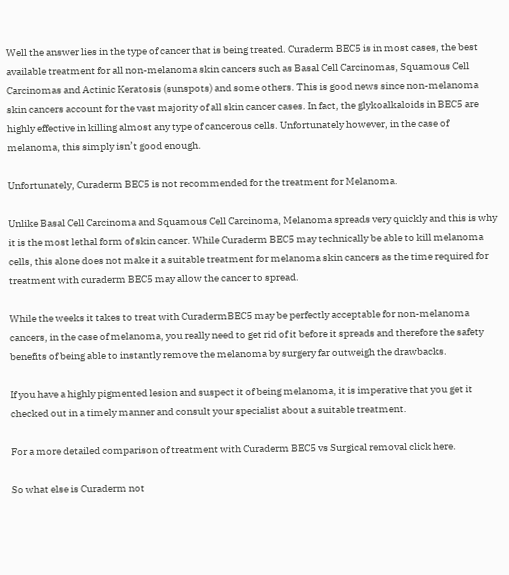Well the answer lies in the type of cancer that is being treated. Curaderm BEC5 is in most cases, the best available treatment for all non-melanoma skin cancers such as Basal Cell Carcinomas, Squamous Cell Carcinomas and Actinic Keratosis (sunspots) and some others. This is good news since non-melanoma skin cancers account for the vast majority of all skin cancer cases. In fact, the glykoalkaloids in BEC5 are highly effective in killing almost any type of cancerous cells. Unfortunately however, in the case of melanoma, this simply isn’t good enough.

Unfortunately, Curaderm BEC5 is not recommended for the treatment for Melanoma.

Unlike Basal Cell Carcinoma and Squamous Cell Carcinoma, Melanoma spreads very quickly and this is why it is the most lethal form of skin cancer. While Curaderm BEC5 may technically be able to kill melanoma cells, this alone does not make it a suitable treatment for melanoma skin cancers as the time required for treatment with curaderm BEC5 may allow the cancer to spread.

While the weeks it takes to treat with CuradermBEC5 may be perfectly acceptable for non-melanoma cancers, in the case of melanoma, you really need to get rid of it before it spreads and therefore the safety benefits of being able to instantly remove the melanoma by surgery far outweigh the drawbacks.

If you have a highly pigmented lesion and suspect it of being melanoma, it is imperative that you get it checked out in a timely manner and consult your specialist about a suitable treatment.

For a more detailed comparison of treatment with Curaderm BEC5 vs Surgical removal click here.

So what else is Curaderm not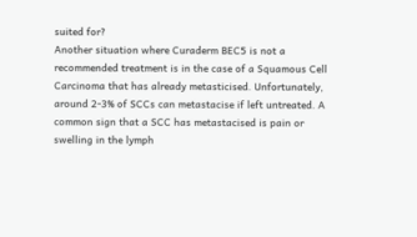suited for?
Another situation where Curaderm BEC5 is not a recommended treatment is in the case of a Squamous Cell Carcinoma that has already metasticised. Unfortunately, around 2-3% of SCCs can metastacise if left untreated. A common sign that a SCC has metastacised is pain or swelling in the lymph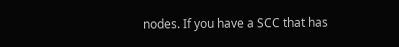nodes. If you have a SCC that has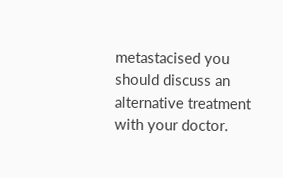metastacised you should discuss an alternative treatment with your doctor.